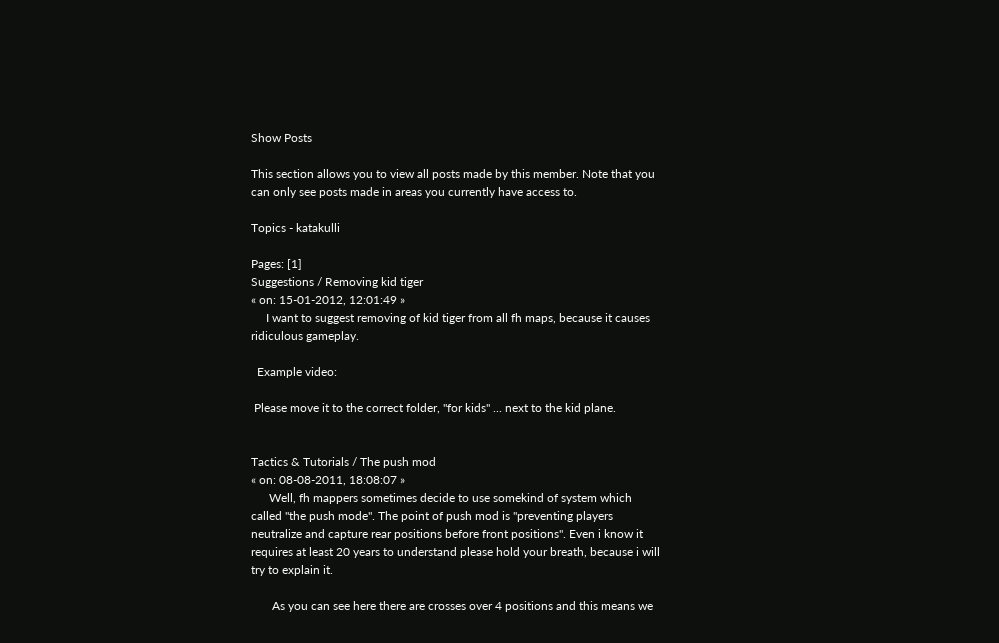Show Posts

This section allows you to view all posts made by this member. Note that you can only see posts made in areas you currently have access to.

Topics - katakulli

Pages: [1]
Suggestions / Removing kid tiger
« on: 15-01-2012, 12:01:49 »
     I want to suggest removing of kid tiger from all fh maps, because it causes ridiculous gameplay.

  Example video:

 Please move it to the correct folder, ''for kids'' ... next to the kid plane.


Tactics & Tutorials / The push mod
« on: 08-08-2011, 18:08:07 »
      Well, fh mappers sometimes decide to use somekind of system which called ''the push mode''. The point of push mod is ''preventing players neutralize and capture rear positions before front positions''. Even i know it requires at least 20 years to understand please hold your breath, because i will try to explain it.

       As you can see here there are crosses over 4 positions and this means we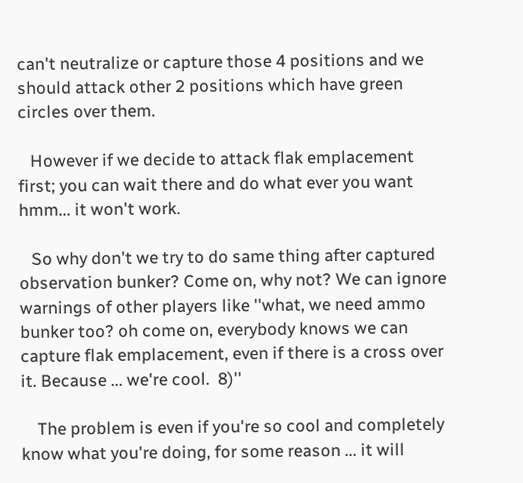can't neutralize or capture those 4 positions and we should attack other 2 positions which have green circles over them.

   However if we decide to attack flak emplacement first; you can wait there and do what ever you want hmm... it won't work.

   So why don't we try to do same thing after captured observation bunker? Come on, why not? We can ignore warnings of other players like ''what, we need ammo bunker too? oh come on, everybody knows we can capture flak emplacement, even if there is a cross over it. Because ... we're cool.  8)''

    The problem is even if you're so cool and completely know what you're doing, for some reason ... it will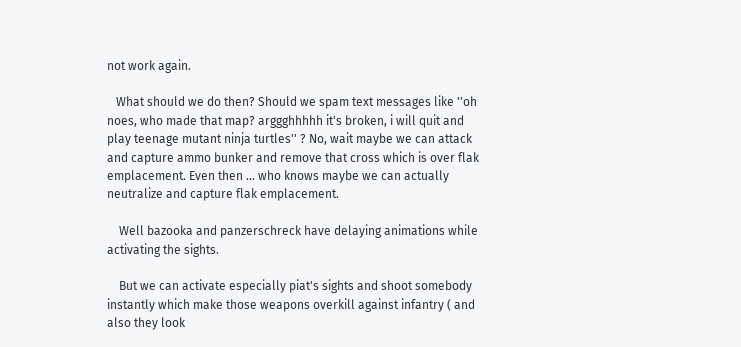not work again.

   What should we do then? Should we spam text messages like ''oh noes, who made that map? arggghhhhh it's broken, i will quit and play teenage mutant ninja turtles'' ? No, wait maybe we can attack and capture ammo bunker and remove that cross which is over flak emplacement. Even then ... who knows maybe we can actually neutralize and capture flak emplacement.

    Well bazooka and panzerschreck have delaying animations while activating the sights.

    But we can activate especially piat's sights and shoot somebody instantly which make those weapons overkill against infantry ( and also they look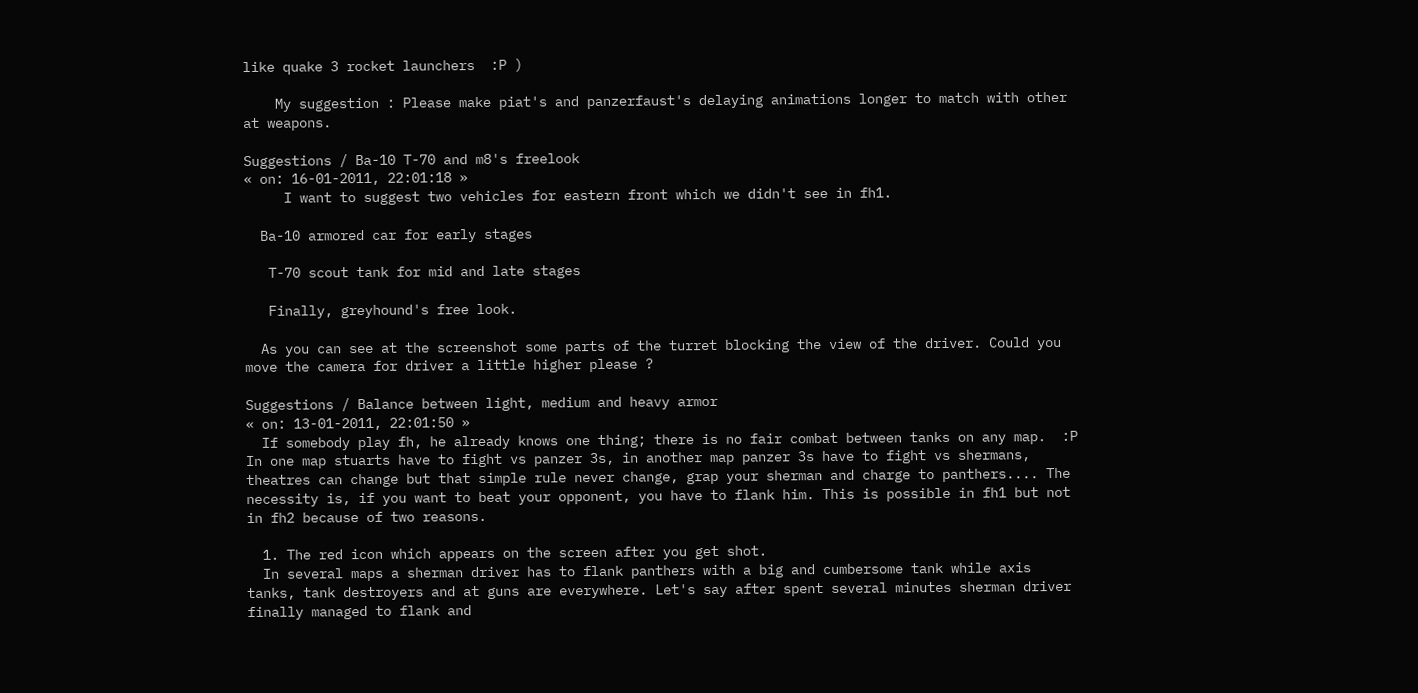like quake 3 rocket launchers  :P )

    My suggestion : Please make piat's and panzerfaust's delaying animations longer to match with other at weapons.

Suggestions / Ba-10 T-70 and m8's freelook
« on: 16-01-2011, 22:01:18 »
     I want to suggest two vehicles for eastern front which we didn't see in fh1.

  Ba-10 armored car for early stages

   T-70 scout tank for mid and late stages

   Finally, greyhound's free look.

  As you can see at the screenshot some parts of the turret blocking the view of the driver. Could you move the camera for driver a little higher please ?

Suggestions / Balance between light, medium and heavy armor
« on: 13-01-2011, 22:01:50 »
  If somebody play fh, he already knows one thing; there is no fair combat between tanks on any map.  :P In one map stuarts have to fight vs panzer 3s, in another map panzer 3s have to fight vs shermans, theatres can change but that simple rule never change, grap your sherman and charge to panthers.... The  necessity is, if you want to beat your opponent, you have to flank him. This is possible in fh1 but not in fh2 because of two reasons.

  1. The red icon which appears on the screen after you get shot.
  In several maps a sherman driver has to flank panthers with a big and cumbersome tank while axis tanks, tank destroyers and at guns are everywhere. Let's say after spent several minutes sherman driver finally managed to flank and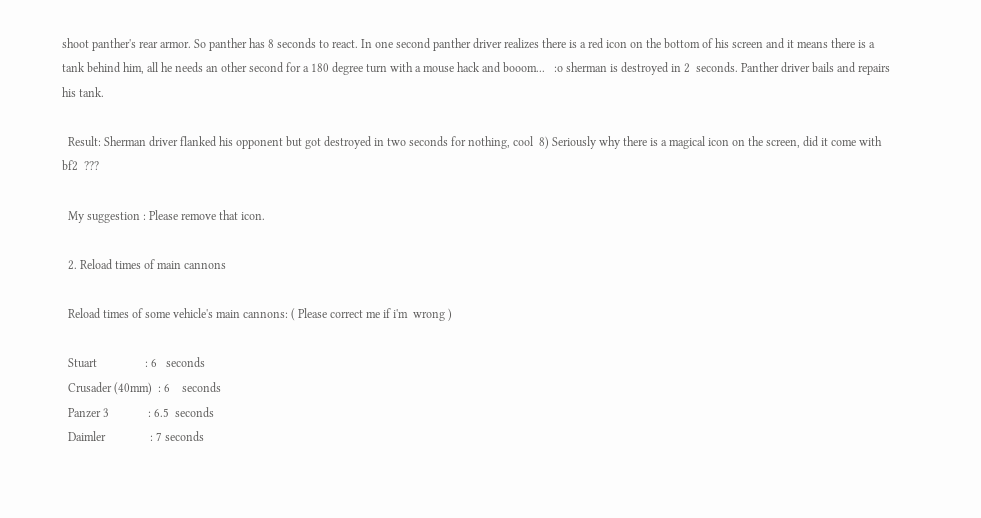shoot panther's rear armor. So panther has 8 seconds to react. In one second panther driver realizes there is a red icon on the bottom of his screen and it means there is a tank behind him, all he needs an other second for a 180 degree turn with a mouse hack and booom...   :o sherman is destroyed in 2  seconds. Panther driver bails and repairs his tank.

  Result: Sherman driver flanked his opponent but got destroyed in two seconds for nothing, cool  8) Seriously why there is a magical icon on the screen, did it come with bf2  ???

  My suggestion : Please remove that icon.

  2. Reload times of main cannons

  Reload times of some vehicle's main cannons: ( Please correct me if i'm  wrong )

  Stuart                : 6   seconds
  Crusader (40mm)  : 6    seconds
  Panzer 3             : 6.5  seconds
  Daimler               : 7 seconds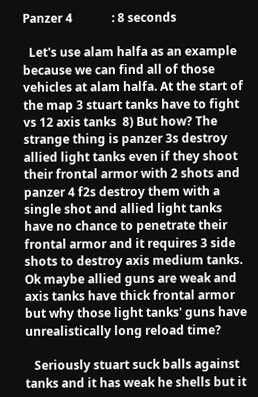Panzer 4             : 8 seconds

  Let's use alam halfa as an example because we can find all of those vehicles at alam halfa. At the start of the map 3 stuart tanks have to fight vs 12 axis tanks  8) But how? The strange thing is panzer 3s destroy allied light tanks even if they shoot their frontal armor with 2 shots and panzer 4 f2s destroy them with a single shot and allied light tanks have no chance to penetrate their frontal armor and it requires 3 side shots to destroy axis medium tanks. Ok maybe allied guns are weak and axis tanks have thick frontal armor but why those light tanks' guns have unrealistically long reload time?

   Seriously stuart suck balls against tanks and it has weak he shells but it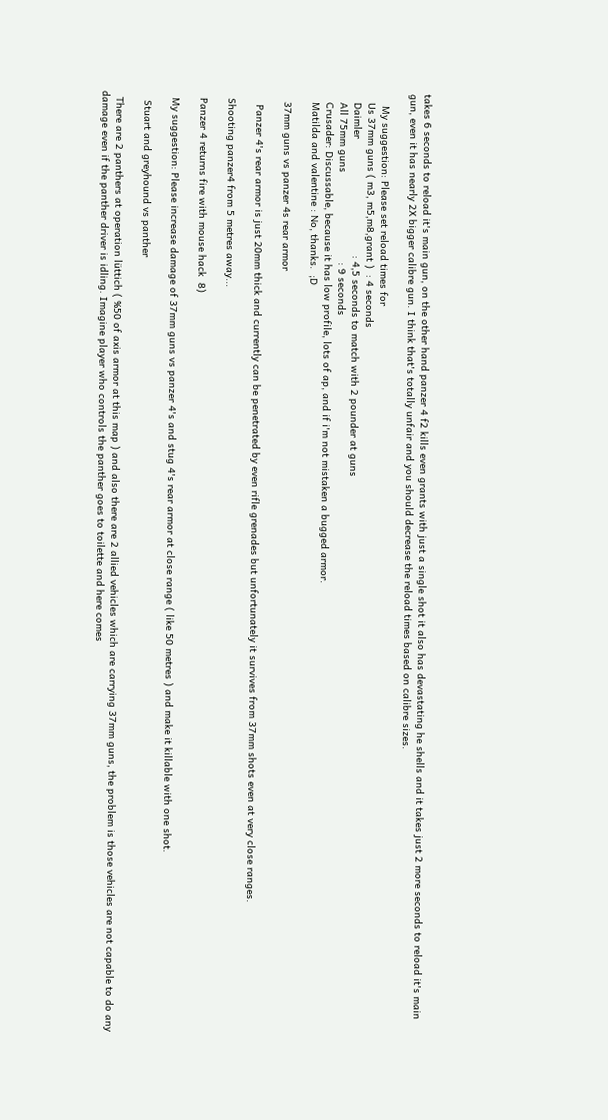takes 6 seconds to reload it's main gun, on the other hand panzer 4 f2 kills even grants with just a single shot it also has devastating he shells and it takes just 2 more seconds to reload it's main gun, even it has nearly 2X bigger calibre gun. I think that's totally unfair and you should decrease the reload times based on calibre sizes.

    My suggestion: Please set reload times for
   Us 37mm guns ( m3, m5,m8,grant )  : 4 seconds
   Daimler                                       : 4,5 seconds to match with 2 pounder at guns
   All 75mm guns                              : 9 seconds
   Crusader: Discussable, because it has low profile, lots of ap, and if i'm not mistaken a bugged armor.
   Matilda and valentine : No, thanks.  ;D

   37mm guns vs panzer 4s rear armor

    Panzer 4's rear armor is just 20mm thick and currently can be penetrated by even rifle grenades but unfortunately it survives from 37mm shots even at very close ranges.

  Shooting panzer4 from 5 metres away...

  Panzer 4 returns fire with mouse hack  8)

  My suggestion: Please increase damage of 37mm guns vs panzer 4's and stug 4's rear armor at close range ( like 50 metres ) and make it killable with one shot.

   Stuart and greyhound vs panther

  There are 2 panthers at operation lüttich ( %50 of axis armor at this map ) and also there are 2 allied vehicles which are carrying 37mm guns, the problem is those vehicles are not capable to do any damage even if the panther driver is idling. Imagine player who controls the panther goes to toilette and here comes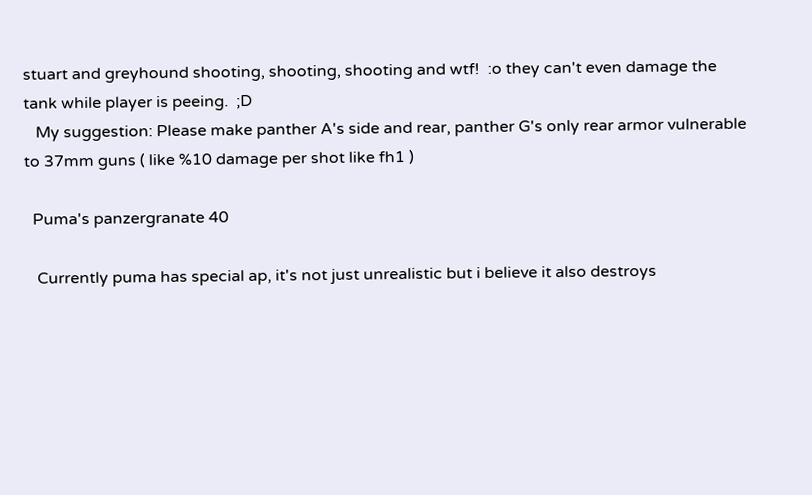stuart and greyhound shooting, shooting, shooting and wtf!  :o they can't even damage the tank while player is peeing.  ;D
   My suggestion: Please make panther A's side and rear, panther G's only rear armor vulnerable to 37mm guns ( like %10 damage per shot like fh1 )

  Puma's panzergranate 40

   Currently puma has special ap, it's not just unrealistic but i believe it also destroys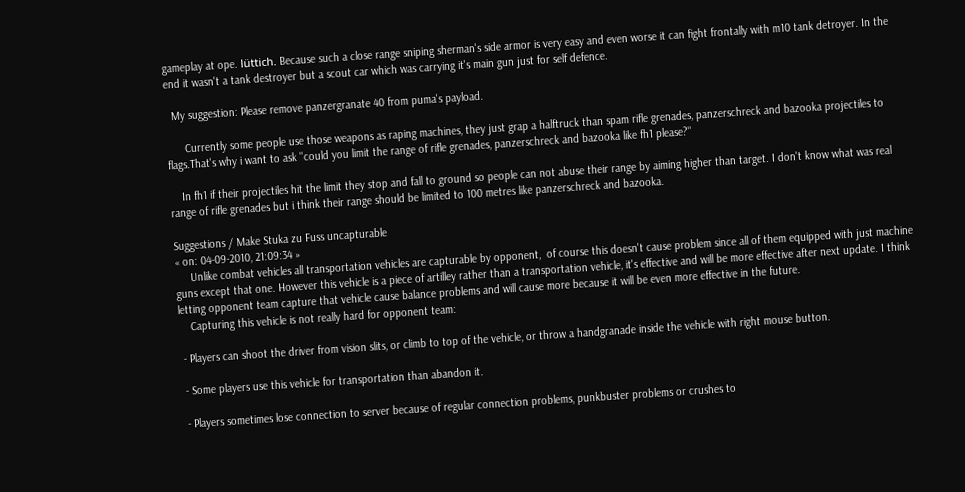gameplay at ope. lüttich. Because such a close range sniping sherman's side armor is very easy and even worse it can fight frontally with m10 tank detroyer. In the end it wasn't a tank destroyer but a scout car which was carrying it's main gun just for self defence.

  My suggestion: Please remove panzergranate 40 from puma's payload.

      Currently some people use those weapons as raping machines, they just grap a halftruck than spam rifle grenades, panzerschreck and bazooka projectiles to flags.That's why i want to ask ''could you limit the range of rifle grenades, panzerschreck and bazooka like fh1 please?''

    In fh1 if their projectiles hit the limit they stop and fall to ground so people can not abuse their range by aiming higher than target. I don't know what was real range of rifle grenades but i think their range should be limited to 100 metres like panzerschreck and bazooka.

Suggestions / Make Stuka zu Fuss uncapturable
« on: 04-09-2010, 21:09:34 »
     Unlike combat vehicles all transportation vehicles are capturable by opponent,  of course this doesn't cause problem since all of them equipped with just machine guns except that one. However this vehicle is a piece of artilley rather than a transportation vehicle, it's effective and will be more effective after next update. I think letting opponent team capture that vehicle cause balance problems and will cause more because it will be even more effective in the future.
    Capturing this vehicle is not really hard for opponent team:

 - Players can shoot the driver from vision slits, or climb to top of the vehicle, or throw a handgranade inside the vehicle with right mouse button.

 - Some players use this vehicle for transportation than abandon it.

 - Players sometimes lose connection to server because of regular connection problems, punkbuster problems or crushes to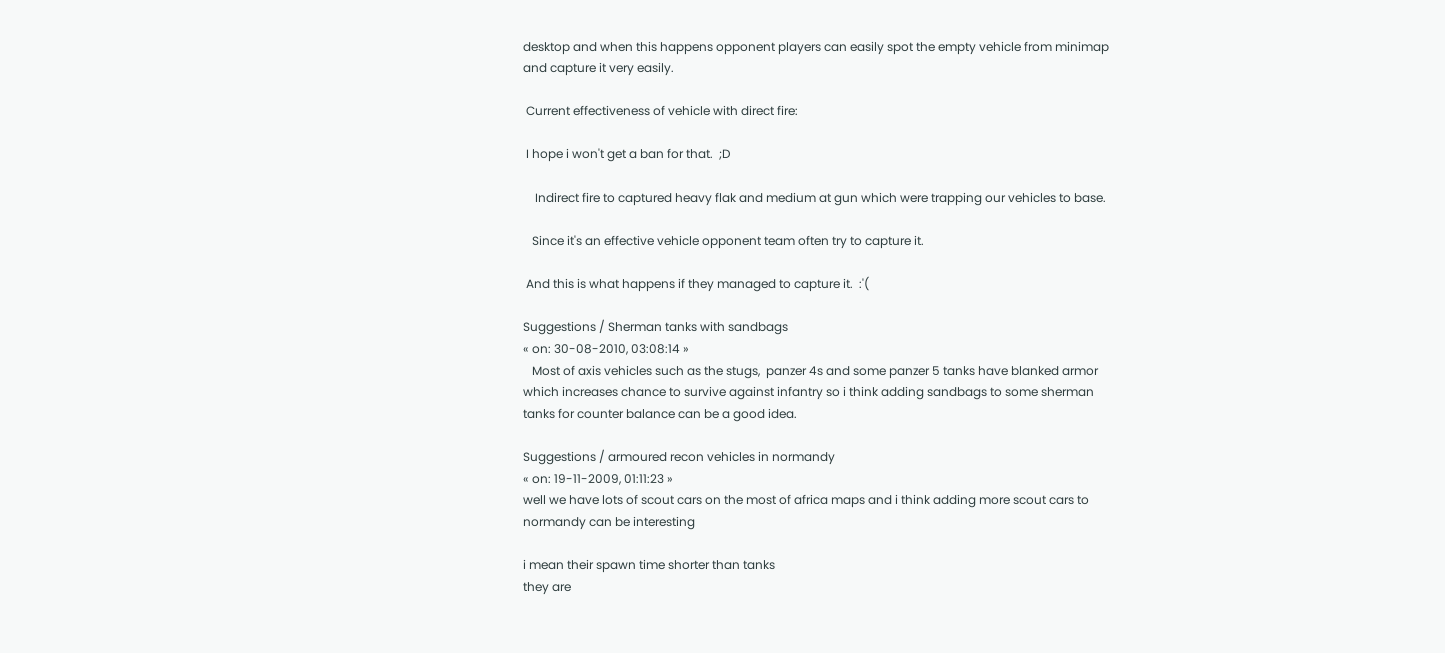desktop and when this happens opponent players can easily spot the empty vehicle from minimap and capture it very easily.

 Current effectiveness of vehicle with direct fire:

 I hope i won't get a ban for that.  ;D

    Indirect fire to captured heavy flak and medium at gun which were trapping our vehicles to base.

   Since it's an effective vehicle opponent team often try to capture it.

 And this is what happens if they managed to capture it.  :'(

Suggestions / Sherman tanks with sandbags
« on: 30-08-2010, 03:08:14 »
   Most of axis vehicles such as the stugs,  panzer 4s and some panzer 5 tanks have blanked armor which increases chance to survive against infantry so i think adding sandbags to some sherman tanks for counter balance can be a good idea.

Suggestions / armoured recon vehicles in normandy
« on: 19-11-2009, 01:11:23 »
well we have lots of scout cars on the most of africa maps and i think adding more scout cars to normandy can be interesting

i mean their spawn time shorter than tanks
they are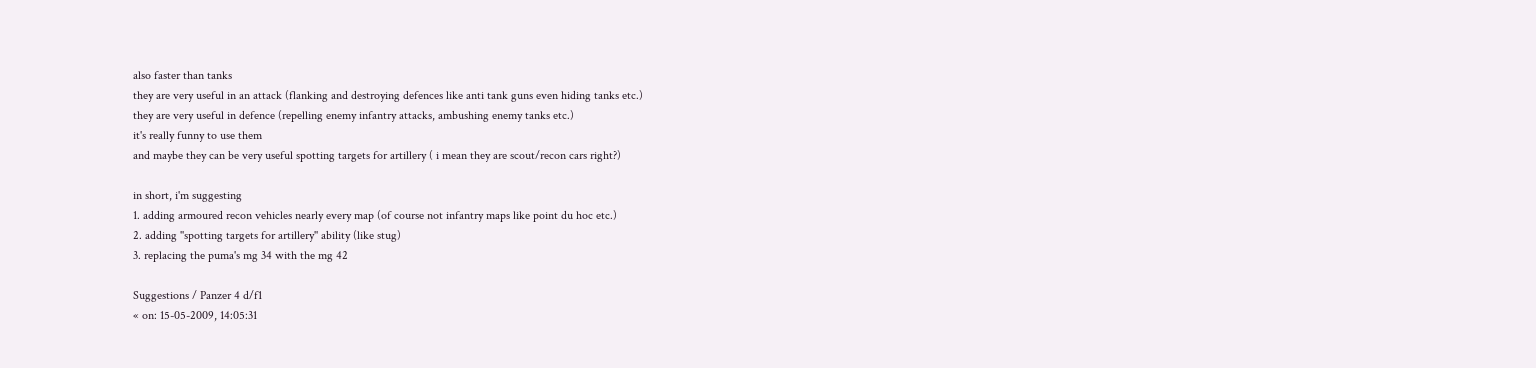also faster than tanks
they are very useful in an attack (flanking and destroying defences like anti tank guns even hiding tanks etc.)
they are very useful in defence (repelling enemy infantry attacks, ambushing enemy tanks etc.)
it's really funny to use them
and maybe they can be very useful spotting targets for artillery ( i mean they are scout/recon cars right?)

in short, i'm suggesting
1. adding armoured recon vehicles nearly every map (of course not infantry maps like point du hoc etc.)
2. adding ''spotting targets for artillery'' ability (like stug)
3. replacing the puma's mg 34 with the mg 42

Suggestions / Panzer 4 d/f1
« on: 15-05-2009, 14:05:31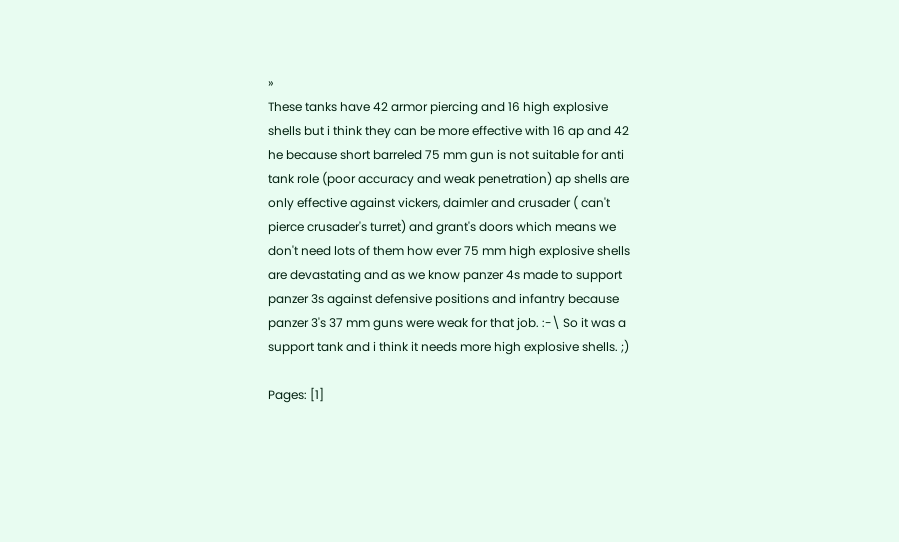»
These tanks have 42 armor piercing and 16 high explosive shells but i think they can be more effective with 16 ap and 42 he because short barreled 75 mm gun is not suitable for anti tank role (poor accuracy and weak penetration) ap shells are only effective against vickers, daimler and crusader ( can't pierce crusader's turret) and grant's doors which means we don't need lots of them how ever 75 mm high explosive shells are devastating and as we know panzer 4s made to support panzer 3s against defensive positions and infantry because panzer 3's 37 mm guns were weak for that job. :-\ So it was a support tank and i think it needs more high explosive shells. ;)

Pages: [1]